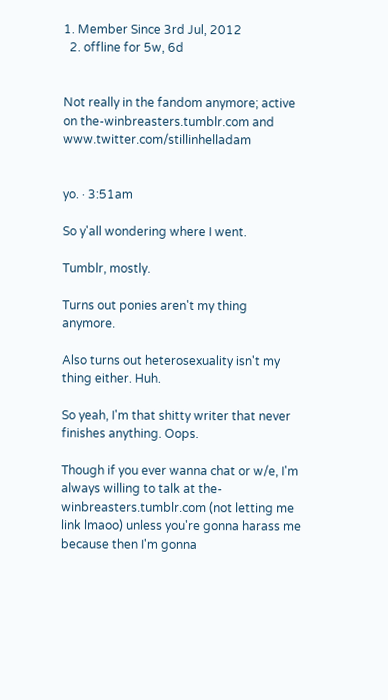1. Member Since 3rd Jul, 2012
  2. offline for 5w, 6d


Not really in the fandom anymore; active on the-winbreasters.tumblr.com and www.twitter.com/stillinhelladam


yo. · 3:51am

So y'all wondering where I went.

Tumblr, mostly.

Turns out ponies aren't my thing anymore.

Also turns out heterosexuality isn't my thing either. Huh.

So yeah, I'm that shitty writer that never finishes anything. Oops.

Though if you ever wanna chat or w/e, I'm always willing to talk at the-winbreasters.tumblr.com (not letting me link lmaoo) unless you're gonna harass me because then I'm gonna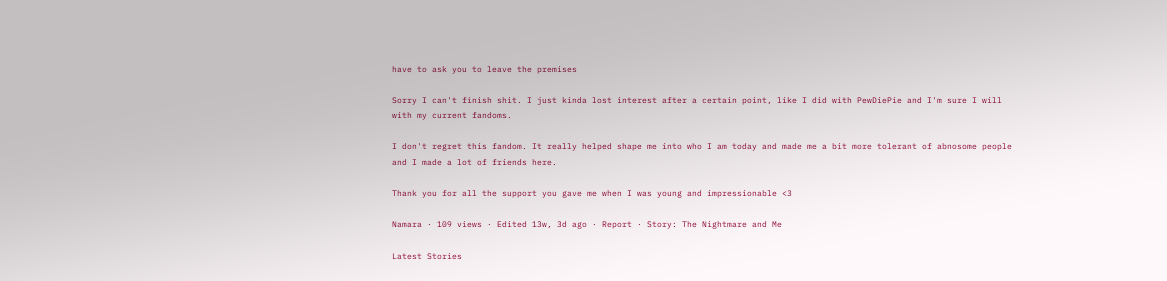have to ask you to leave the premises

Sorry I can't finish shit. I just kinda lost interest after a certain point, like I did with PewDiePie and I'm sure I will with my current fandoms.

I don't regret this fandom. It really helped shape me into who I am today and made me a bit more tolerant of abnosome people and I made a lot of friends here.

Thank you for all the support you gave me when I was young and impressionable <3

Namara · 109 views · Edited 13w, 3d ago · Report · Story: The Nightmare and Me

Latest Stories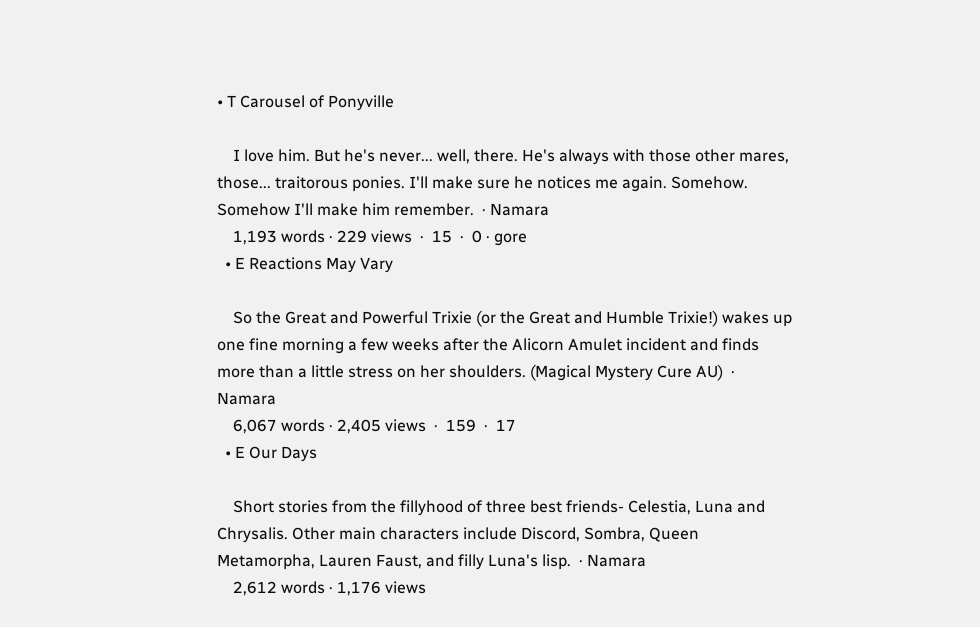• T Carousel of Ponyville

    I love him. But he's never... well, there. He's always with those other mares, those... traitorous ponies. I'll make sure he notices me again. Somehow. Somehow I'll make him remember.  · Namara
    1,193 words · 229 views  ·  15  ·  0 · gore
  • E Reactions May Vary

    So the Great and Powerful Trixie (or the Great and Humble Trixie!) wakes up one fine morning a few weeks after the Alicorn Amulet incident and finds more than a little stress on her shoulders. (Magical Mystery Cure AU)  · Namara
    6,067 words · 2,405 views  ·  159  ·  17
  • E Our Days

    Short stories from the fillyhood of three best friends- Celestia, Luna and Chrysalis. Other main characters include Discord, Sombra, Queen Metamorpha, Lauren Faust, and filly Luna's lisp.  · Namara
    2,612 words · 1,176 views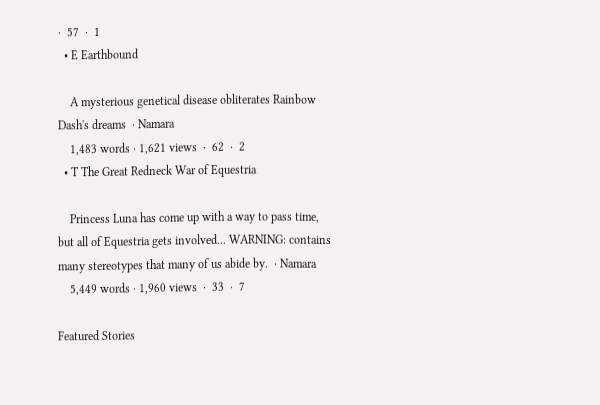·  57  ·  1
  • E Earthbound

    A mysterious genetical disease obliterates Rainbow Dash's dreams  · Namara
    1,483 words · 1,621 views  ·  62  ·  2
  • T The Great Redneck War of Equestria

    Princess Luna has come up with a way to pass time, but all of Equestria gets involved... WARNING: contains many stereotypes that many of us abide by.  · Namara
    5,449 words · 1,960 views  ·  33  ·  7

Featured Stories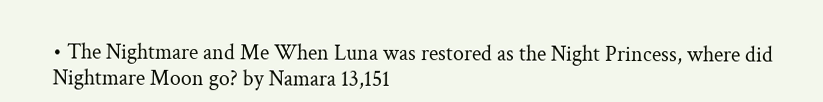• The Nightmare and Me When Luna was restored as the Night Princess, where did Nightmare Moon go? by Namara 13,151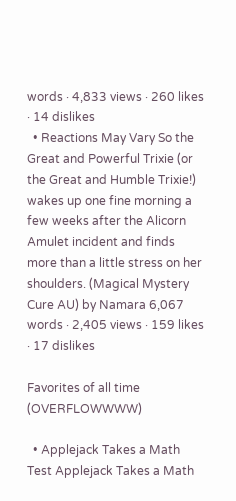words · 4,833 views · 260 likes · 14 dislikes
  • Reactions May Vary So the Great and Powerful Trixie (or the Great and Humble Trixie!) wakes up one fine morning a few weeks after the Alicorn Amulet incident and finds more than a little stress on her shoulders. (Magical Mystery Cure AU) by Namara 6,067 words · 2,405 views · 159 likes · 17 dislikes

Favorites of all time (OVERFLOWWWW)

  • Applejack Takes a Math Test Applejack Takes a Math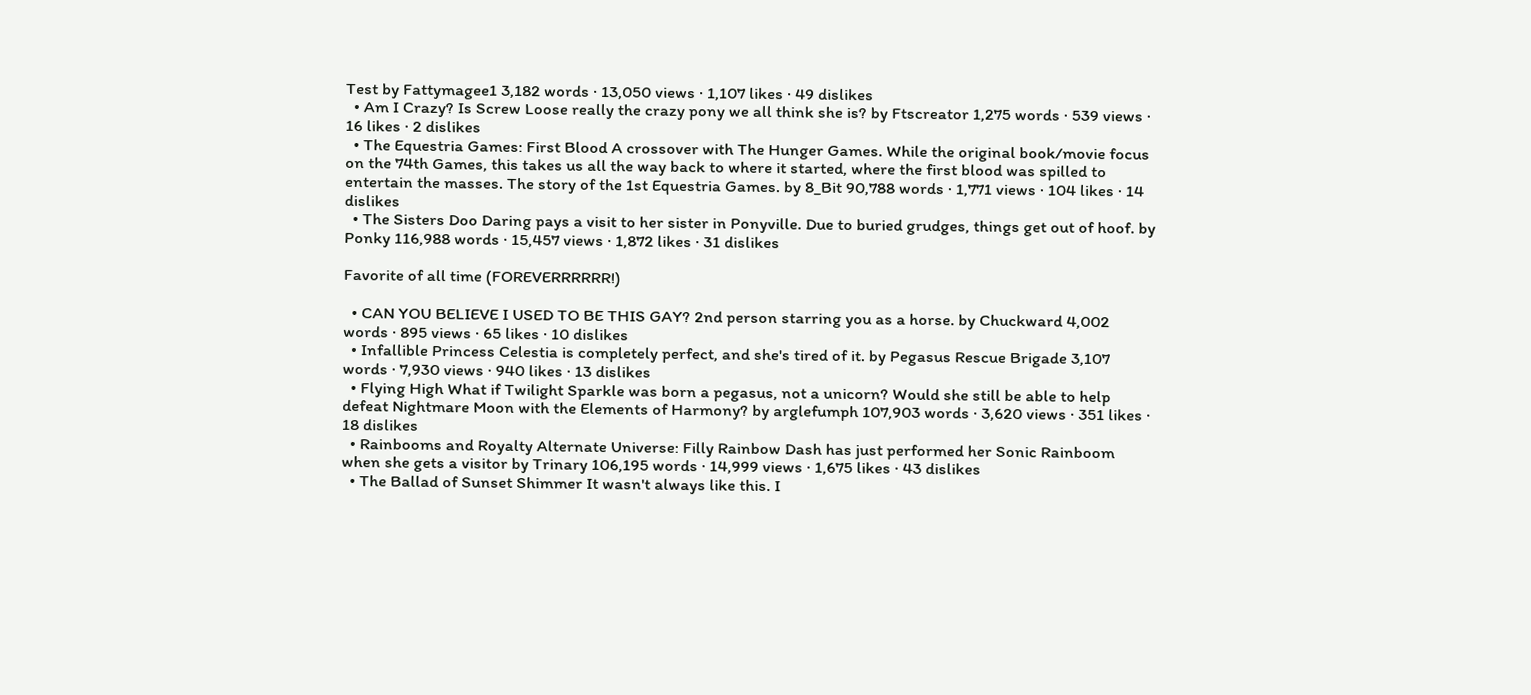Test by Fattymagee1 3,182 words · 13,050 views · 1,107 likes · 49 dislikes
  • Am I Crazy? Is Screw Loose really the crazy pony we all think she is? by Ftscreator 1,275 words · 539 views · 16 likes · 2 dislikes
  • The Equestria Games: First Blood A crossover with The Hunger Games. While the original book/movie focus on the 74th Games, this takes us all the way back to where it started, where the first blood was spilled to entertain the masses. The story of the 1st Equestria Games. by 8_Bit 90,788 words · 1,771 views · 104 likes · 14 dislikes
  • The Sisters Doo Daring pays a visit to her sister in Ponyville. Due to buried grudges, things get out of hoof. by Ponky 116,988 words · 15,457 views · 1,872 likes · 31 dislikes

Favorite of all time (FOREVERRRRRR!)

  • CAN YOU BELIEVE I USED TO BE THIS GAY? 2nd person starring you as a horse. by Chuckward 4,002 words · 895 views · 65 likes · 10 dislikes
  • Infallible Princess Celestia is completely perfect, and she's tired of it. by Pegasus Rescue Brigade 3,107 words · 7,930 views · 940 likes · 13 dislikes
  • Flying High What if Twilight Sparkle was born a pegasus, not a unicorn? Would she still be able to help defeat Nightmare Moon with the Elements of Harmony? by arglefumph 107,903 words · 3,620 views · 351 likes · 18 dislikes
  • Rainbooms and Royalty Alternate Universe: Filly Rainbow Dash has just performed her Sonic Rainboom when she gets a visitor by Trinary 106,195 words · 14,999 views · 1,675 likes · 43 dislikes
  • The Ballad of Sunset Shimmer It wasn't always like this. I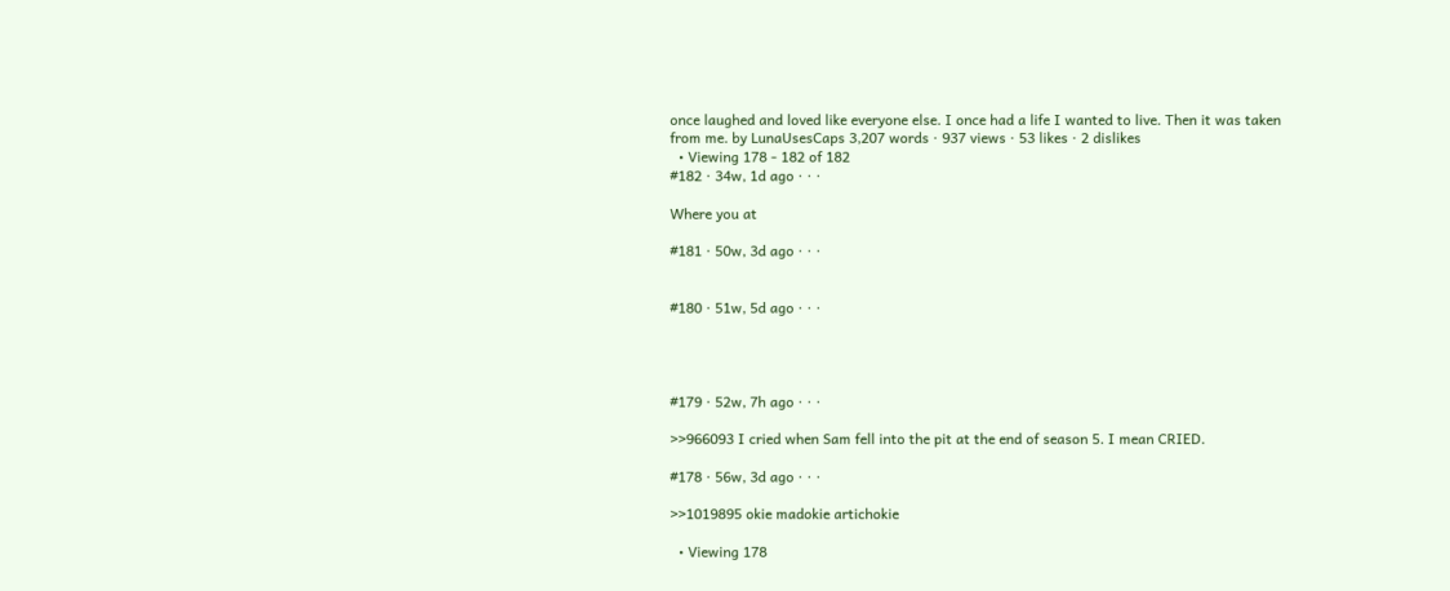once laughed and loved like everyone else. I once had a life I wanted to live. Then it was taken from me. by LunaUsesCaps 3,207 words · 937 views · 53 likes · 2 dislikes
  • Viewing 178 - 182 of 182
#182 · 34w, 1d ago · · ·

Where you at

#181 · 50w, 3d ago · · ·


#180 · 51w, 5d ago · · ·




#179 · 52w, 7h ago · · ·

>>966093 I cried when Sam fell into the pit at the end of season 5. I mean CRIED.

#178 · 56w, 3d ago · · ·

>>1019895 okie madokie artichokie

  • Viewing 178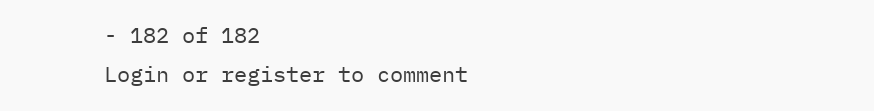- 182 of 182
Login or register to comment